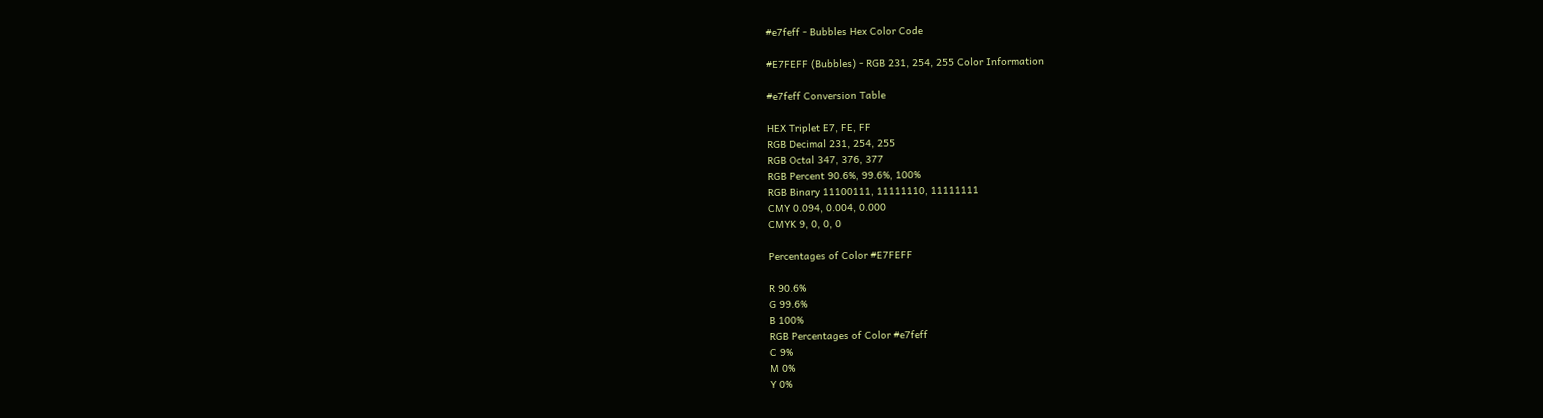#e7feff - Bubbles Hex Color Code

#E7FEFF (Bubbles) - RGB 231, 254, 255 Color Information

#e7feff Conversion Table

HEX Triplet E7, FE, FF
RGB Decimal 231, 254, 255
RGB Octal 347, 376, 377
RGB Percent 90.6%, 99.6%, 100%
RGB Binary 11100111, 11111110, 11111111
CMY 0.094, 0.004, 0.000
CMYK 9, 0, 0, 0

Percentages of Color #E7FEFF

R 90.6%
G 99.6%
B 100%
RGB Percentages of Color #e7feff
C 9%
M 0%
Y 0%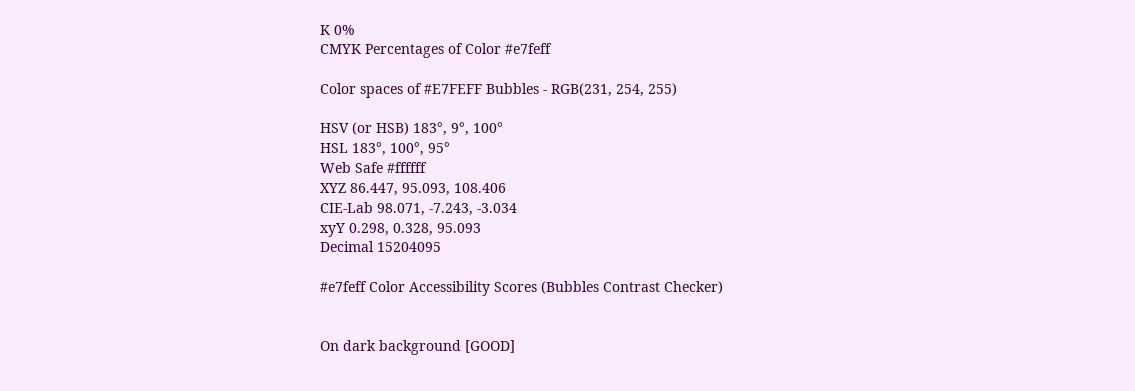K 0%
CMYK Percentages of Color #e7feff

Color spaces of #E7FEFF Bubbles - RGB(231, 254, 255)

HSV (or HSB) 183°, 9°, 100°
HSL 183°, 100°, 95°
Web Safe #ffffff
XYZ 86.447, 95.093, 108.406
CIE-Lab 98.071, -7.243, -3.034
xyY 0.298, 0.328, 95.093
Decimal 15204095

#e7feff Color Accessibility Scores (Bubbles Contrast Checker)


On dark background [GOOD]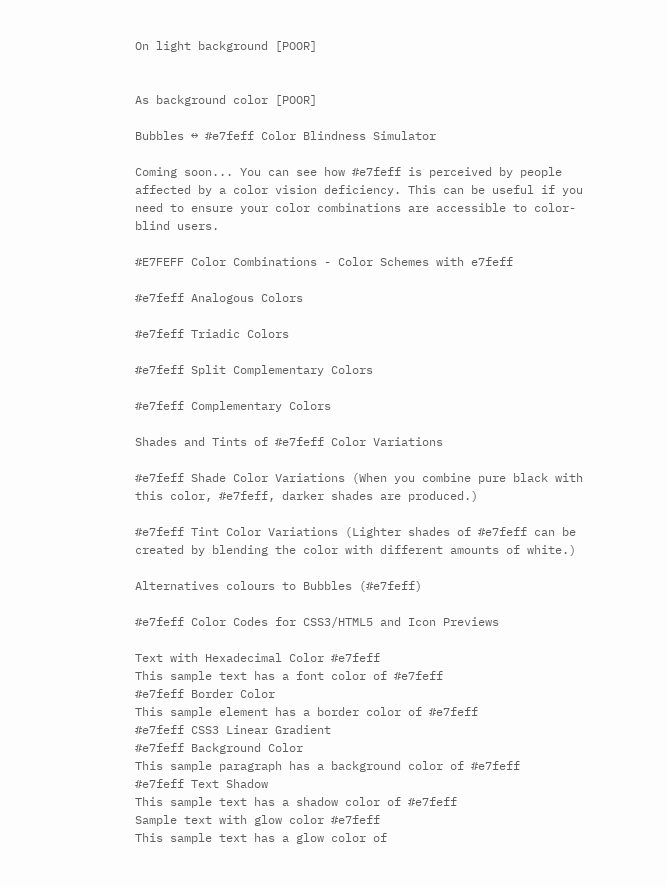On light background [POOR]


As background color [POOR]

Bubbles ↔ #e7feff Color Blindness Simulator

Coming soon... You can see how #e7feff is perceived by people affected by a color vision deficiency. This can be useful if you need to ensure your color combinations are accessible to color-blind users.

#E7FEFF Color Combinations - Color Schemes with e7feff

#e7feff Analogous Colors

#e7feff Triadic Colors

#e7feff Split Complementary Colors

#e7feff Complementary Colors

Shades and Tints of #e7feff Color Variations

#e7feff Shade Color Variations (When you combine pure black with this color, #e7feff, darker shades are produced.)

#e7feff Tint Color Variations (Lighter shades of #e7feff can be created by blending the color with different amounts of white.)

Alternatives colours to Bubbles (#e7feff)

#e7feff Color Codes for CSS3/HTML5 and Icon Previews

Text with Hexadecimal Color #e7feff
This sample text has a font color of #e7feff
#e7feff Border Color
This sample element has a border color of #e7feff
#e7feff CSS3 Linear Gradient
#e7feff Background Color
This sample paragraph has a background color of #e7feff
#e7feff Text Shadow
This sample text has a shadow color of #e7feff
Sample text with glow color #e7feff
This sample text has a glow color of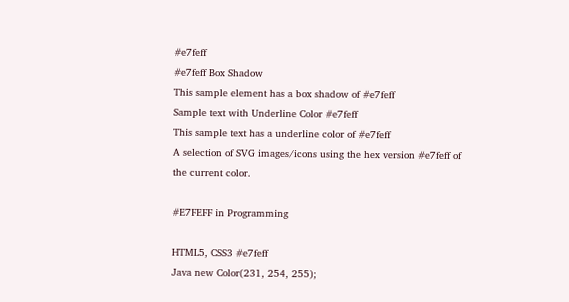#e7feff
#e7feff Box Shadow
This sample element has a box shadow of #e7feff
Sample text with Underline Color #e7feff
This sample text has a underline color of #e7feff
A selection of SVG images/icons using the hex version #e7feff of the current color.

#E7FEFF in Programming

HTML5, CSS3 #e7feff
Java new Color(231, 254, 255);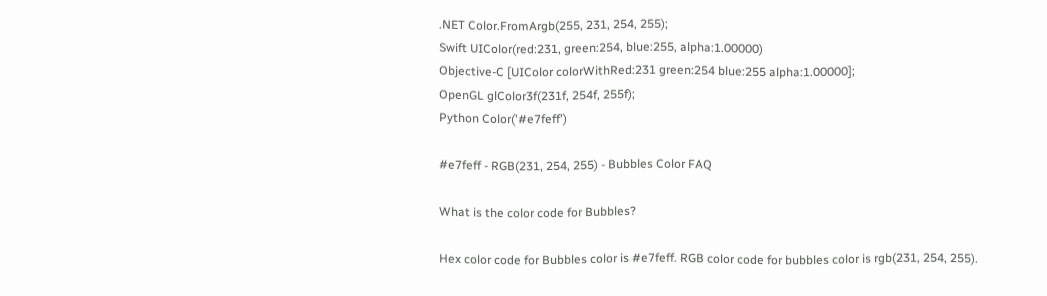.NET Color.FromArgb(255, 231, 254, 255);
Swift UIColor(red:231, green:254, blue:255, alpha:1.00000)
Objective-C [UIColor colorWithRed:231 green:254 blue:255 alpha:1.00000];
OpenGL glColor3f(231f, 254f, 255f);
Python Color('#e7feff')

#e7feff - RGB(231, 254, 255) - Bubbles Color FAQ

What is the color code for Bubbles?

Hex color code for Bubbles color is #e7feff. RGB color code for bubbles color is rgb(231, 254, 255).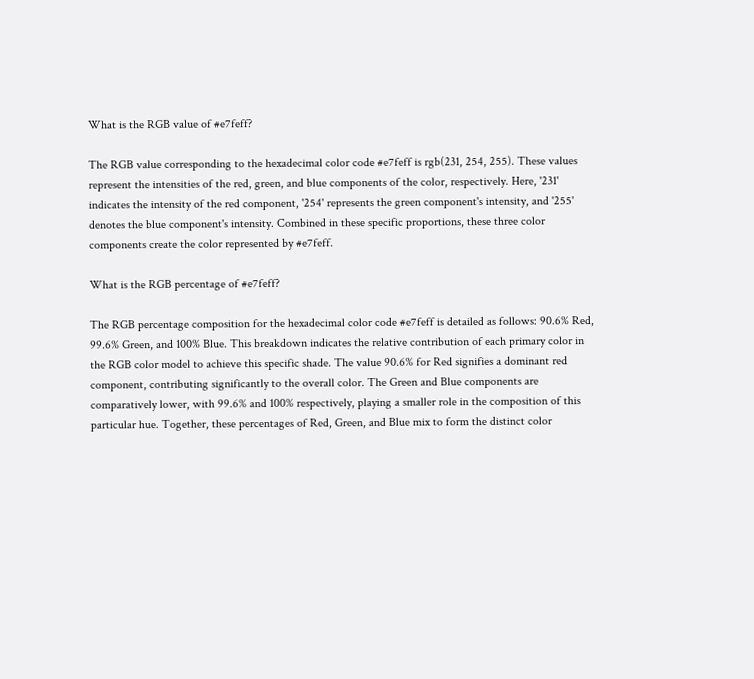What is the RGB value of #e7feff?

The RGB value corresponding to the hexadecimal color code #e7feff is rgb(231, 254, 255). These values represent the intensities of the red, green, and blue components of the color, respectively. Here, '231' indicates the intensity of the red component, '254' represents the green component's intensity, and '255' denotes the blue component's intensity. Combined in these specific proportions, these three color components create the color represented by #e7feff.

What is the RGB percentage of #e7feff?

The RGB percentage composition for the hexadecimal color code #e7feff is detailed as follows: 90.6% Red, 99.6% Green, and 100% Blue. This breakdown indicates the relative contribution of each primary color in the RGB color model to achieve this specific shade. The value 90.6% for Red signifies a dominant red component, contributing significantly to the overall color. The Green and Blue components are comparatively lower, with 99.6% and 100% respectively, playing a smaller role in the composition of this particular hue. Together, these percentages of Red, Green, and Blue mix to form the distinct color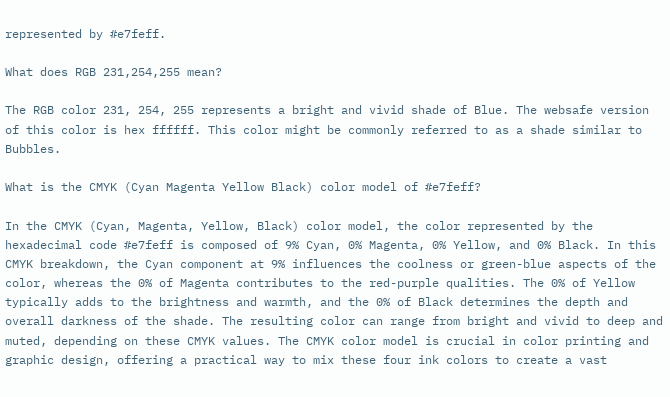represented by #e7feff.

What does RGB 231,254,255 mean?

The RGB color 231, 254, 255 represents a bright and vivid shade of Blue. The websafe version of this color is hex ffffff. This color might be commonly referred to as a shade similar to Bubbles.

What is the CMYK (Cyan Magenta Yellow Black) color model of #e7feff?

In the CMYK (Cyan, Magenta, Yellow, Black) color model, the color represented by the hexadecimal code #e7feff is composed of 9% Cyan, 0% Magenta, 0% Yellow, and 0% Black. In this CMYK breakdown, the Cyan component at 9% influences the coolness or green-blue aspects of the color, whereas the 0% of Magenta contributes to the red-purple qualities. The 0% of Yellow typically adds to the brightness and warmth, and the 0% of Black determines the depth and overall darkness of the shade. The resulting color can range from bright and vivid to deep and muted, depending on these CMYK values. The CMYK color model is crucial in color printing and graphic design, offering a practical way to mix these four ink colors to create a vast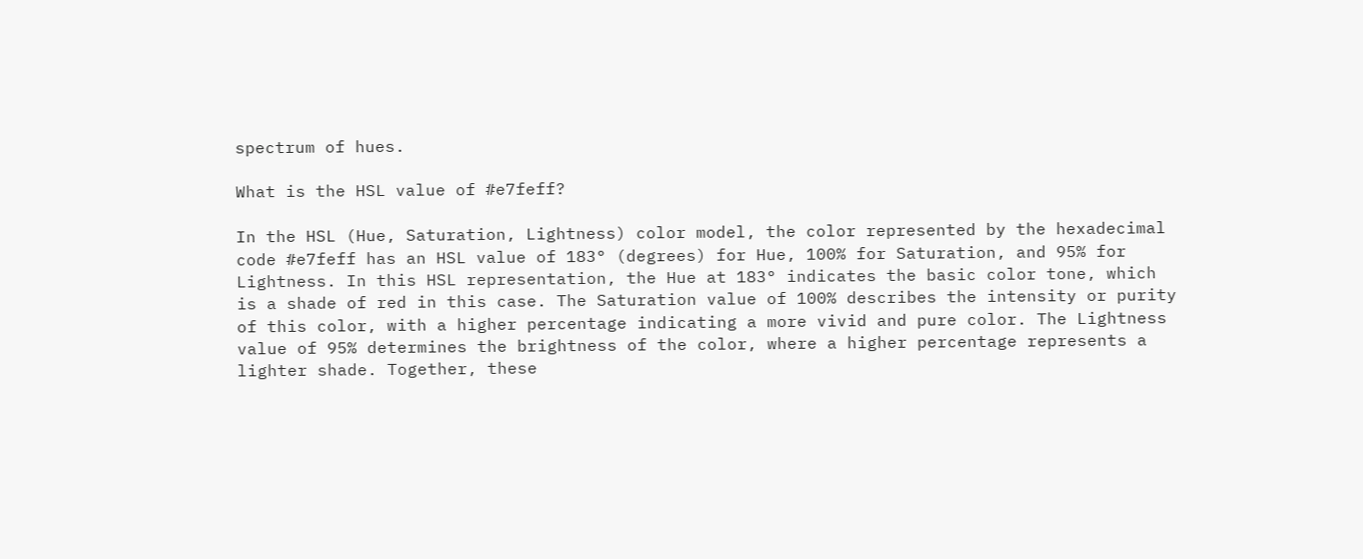spectrum of hues.

What is the HSL value of #e7feff?

In the HSL (Hue, Saturation, Lightness) color model, the color represented by the hexadecimal code #e7feff has an HSL value of 183° (degrees) for Hue, 100% for Saturation, and 95% for Lightness. In this HSL representation, the Hue at 183° indicates the basic color tone, which is a shade of red in this case. The Saturation value of 100% describes the intensity or purity of this color, with a higher percentage indicating a more vivid and pure color. The Lightness value of 95% determines the brightness of the color, where a higher percentage represents a lighter shade. Together, these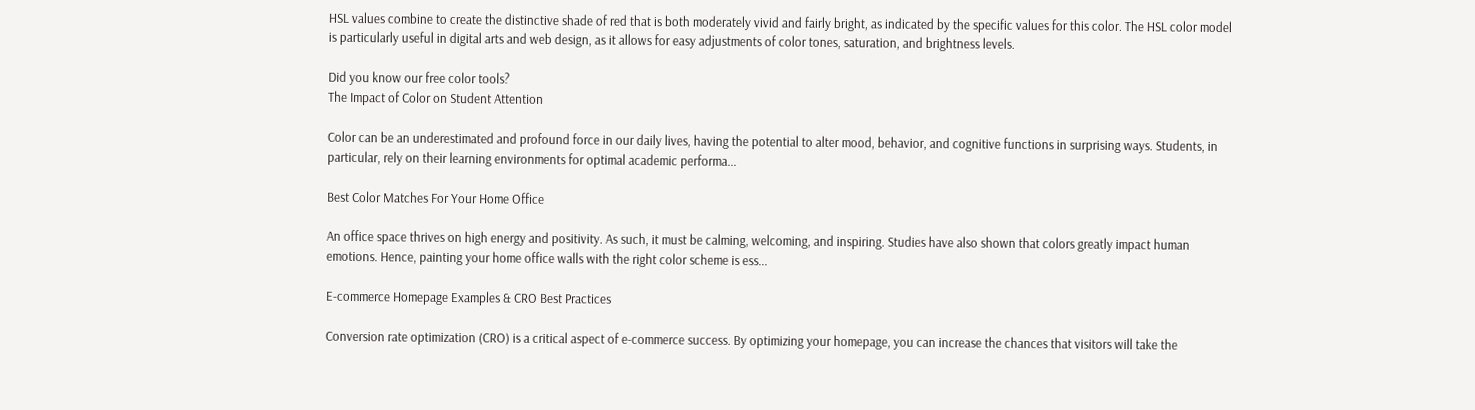HSL values combine to create the distinctive shade of red that is both moderately vivid and fairly bright, as indicated by the specific values for this color. The HSL color model is particularly useful in digital arts and web design, as it allows for easy adjustments of color tones, saturation, and brightness levels.

Did you know our free color tools?
The Impact of Color on Student Attention

Color can be an underestimated and profound force in our daily lives, having the potential to alter mood, behavior, and cognitive functions in surprising ways. Students, in particular, rely on their learning environments for optimal academic performa...

Best Color Matches For Your Home Office

An office space thrives on high energy and positivity. As such, it must be calming, welcoming, and inspiring. Studies have also shown that colors greatly impact human emotions. Hence, painting your home office walls with the right color scheme is ess...

E-commerce Homepage Examples & CRO Best Practices

Conversion rate optimization (CRO) is a critical aspect of e-commerce success. By optimizing your homepage, you can increase the chances that visitors will take the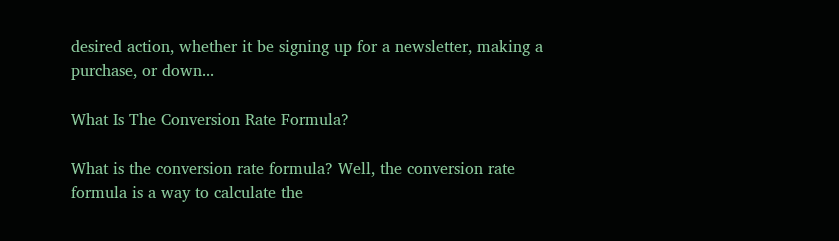desired action, whether it be signing up for a newsletter, making a purchase, or down...

What Is The Conversion Rate Formula?

What is the conversion rate formula? Well, the conversion rate formula is a way to calculate the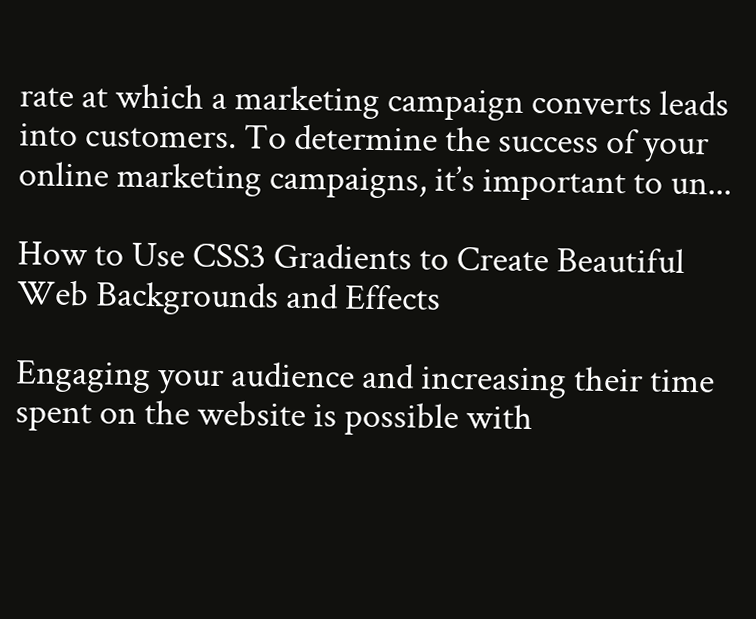rate at which a marketing campaign converts leads into customers. To determine the success of your online marketing campaigns, it’s important to un...

How to Use CSS3 Gradients to Create Beautiful Web Backgrounds and Effects

Engaging your audience and increasing their time spent on the website is possible with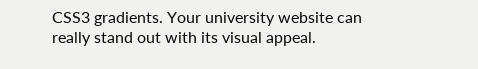CSS3 gradients. Your university website can really stand out with its visual appeal.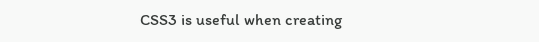CSS3 is useful when creating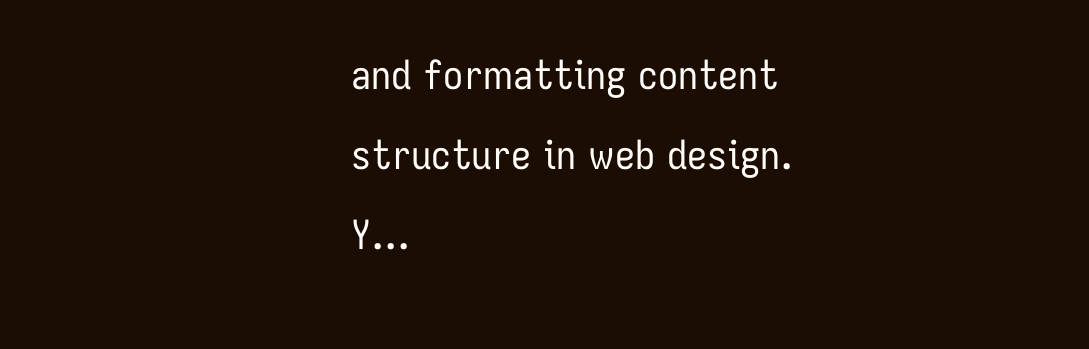and formatting content structure in web design. Y...